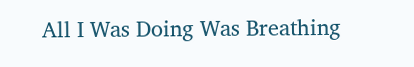All I Was Doing Was Breathing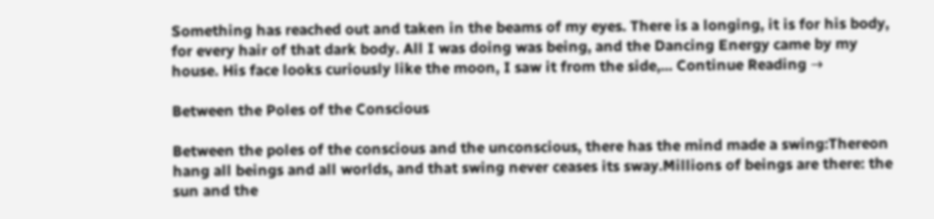Something has reached out and taken in the beams of my eyes. There is a longing, it is for his body, for every hair of that dark body. All I was doing was being, and the Dancing Energy came by my house. His face looks curiously like the moon, I saw it from the side,... Continue Reading →

Between the Poles of the Conscious

Between the poles of the conscious and the unconscious, there has the mind made a swing:Thereon hang all beings and all worlds, and that swing never ceases its sway.Millions of beings are there: the sun and the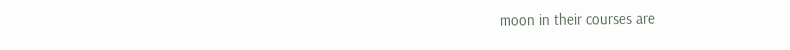moon in their courses are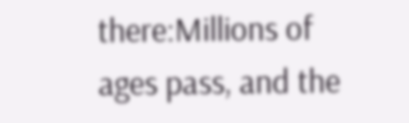there:Millions of ages pass, and the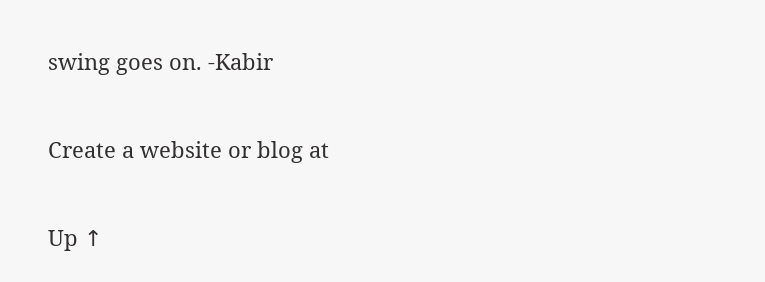swing goes on. -Kabir

Create a website or blog at

Up ↑